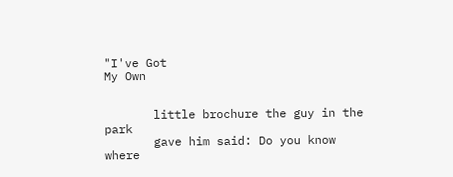"I've Got
My Own


       little brochure the guy in the park
       gave him said: Do you know
where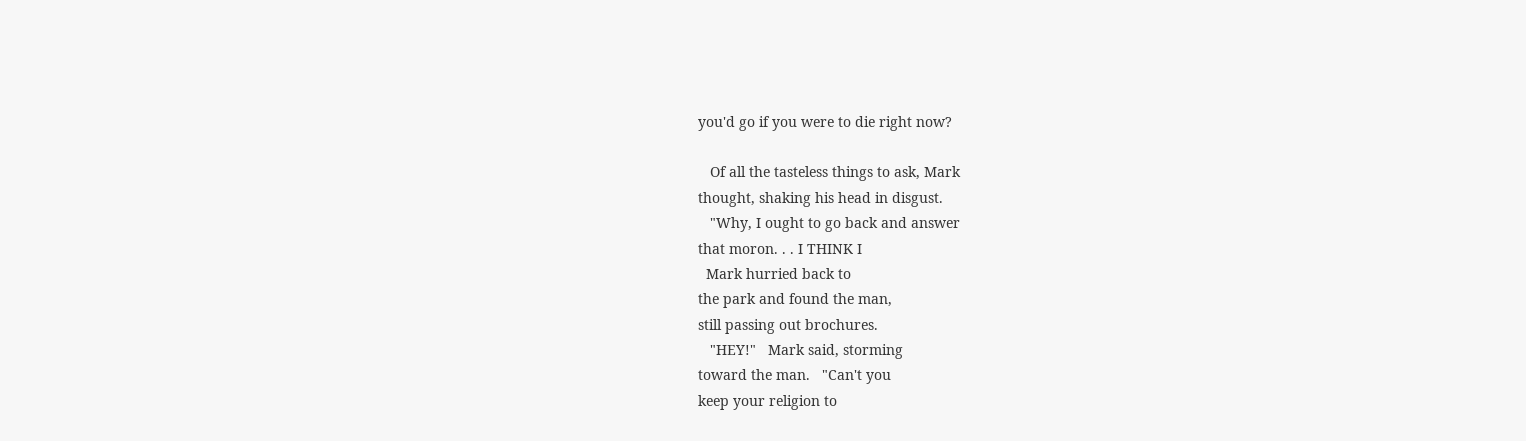you'd go if you were to die right now?

   Of all the tasteless things to ask, Mark
thought, shaking his head in disgust.
   "Why, I ought to go back and answer
that moron. . . I THINK I
  Mark hurried back to
the park and found the man,
still passing out brochures.
   "HEY!"   Mark said, storming
toward the man.   "Can't you
keep your religion to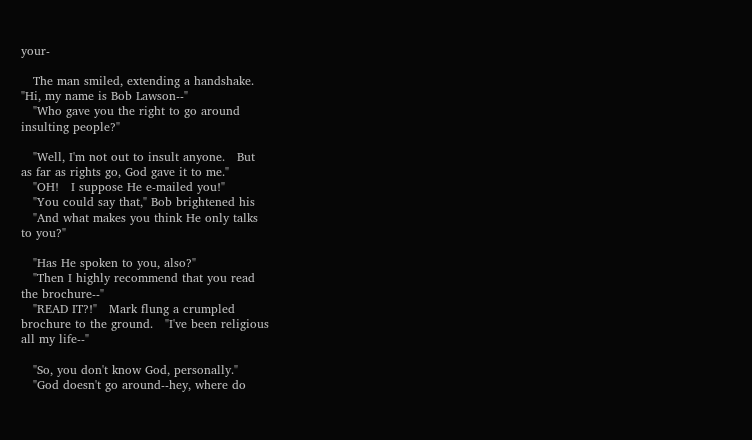your-

   The man smiled, extending a handshake.
"Hi, my name is Bob Lawson--"
   "Who gave you the right to go around
insulting people?"

   "Well, I'm not out to insult anyone.   But
as far as rights go, God gave it to me."
   "OH!   I suppose He e-mailed you!"
   "You could say that," Bob brightened his
   "And what makes you think He only talks
to you?"

   "Has He spoken to you, also?"
   "Then I highly recommend that you read
the brochure--"
   "READ IT?!"   Mark flung a crumpled
brochure to the ground.   "I've been religious
all my life--"

   "So, you don't know God, personally."
   "God doesn't go around--hey, where do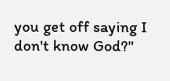you get off saying I don't know God?"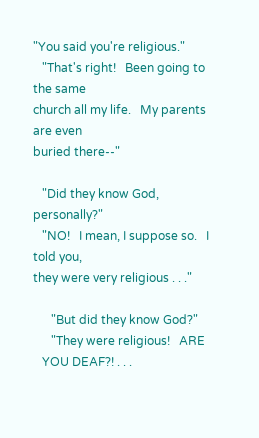"You said you're religious."
   "That's right!   Been going to the same
church all my life.   My parents are even
buried there--"

   "Did they know God, personally?"
   "NO!   I mean, I suppose so.   I told you,
they were very religious . . ."

      "But did they know God?"
      "They were religious!   ARE
   YOU DEAF?! . . .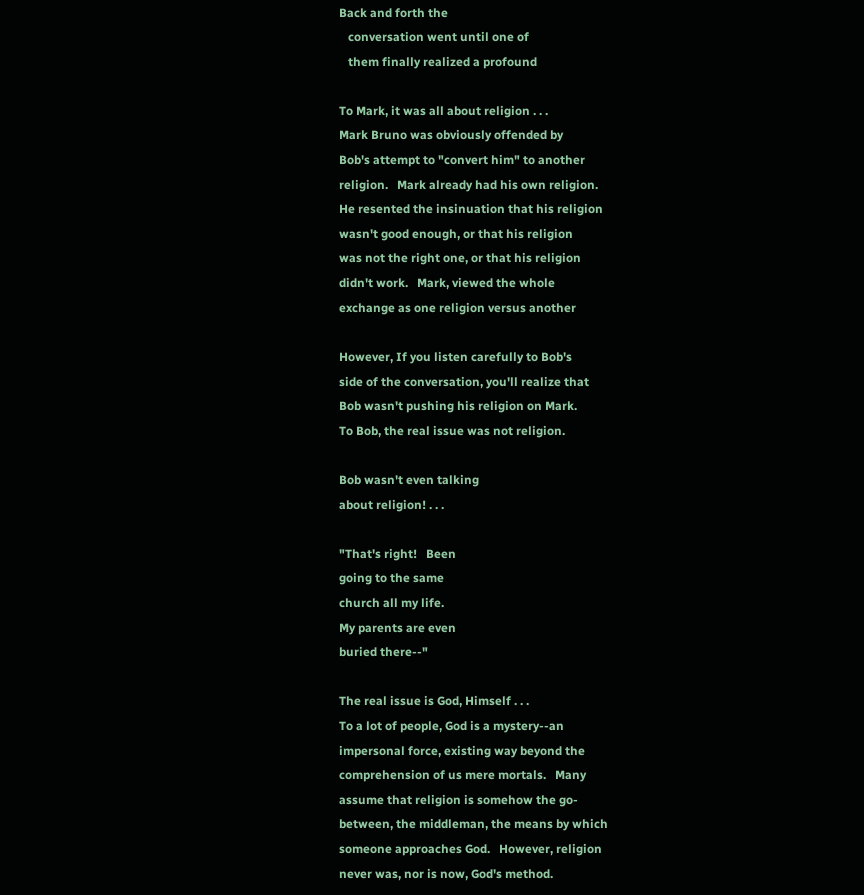Back and forth the
   conversation went until one of
   them finally realized a profound

To Mark, it was all about religion . . .
Mark Bruno was obviously offended by
Bob's attempt to "convert him" to another
religion.   Mark already had his own religion.
He resented the insinuation that his religion
wasn't good enough, or that his religion
was not the right one, or that his religion
didn't work.   Mark, viewed the whole
exchange as one religion versus another

However, If you listen carefully to Bob's
side of the conversation, you'll realize that
Bob wasn't pushing his religion on Mark.
To Bob, the real issue was not religion.

Bob wasn't even talking
about religion! . . .

"That's right!   Been
going to the same
church all my life.
My parents are even
buried there--"

The real issue is God, Himself . . .
To a lot of people, God is a mystery--an
impersonal force, existing way beyond the
comprehension of us mere mortals.   Many
assume that religion is somehow the go-
between, the middleman, the means by which
someone approaches God.   However, religion
never was, nor is now, God's method.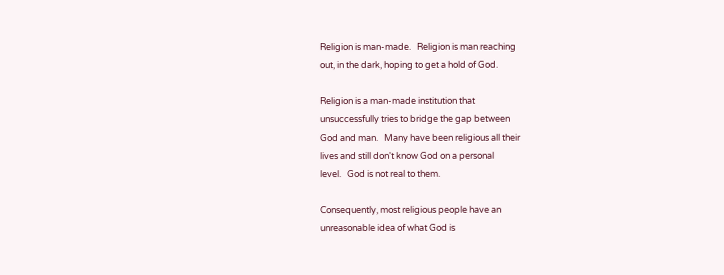Religion is man-made.   Religion is man reaching
out, in the dark, hoping to get a hold of God.

Religion is a man-made institution that
unsuccessfully tries to bridge the gap between
God and man.   Many have been religious all their
lives and still don't know God on a personal
level.   God is not real to them.

Consequently, most religious people have an
unreasonable idea of what God is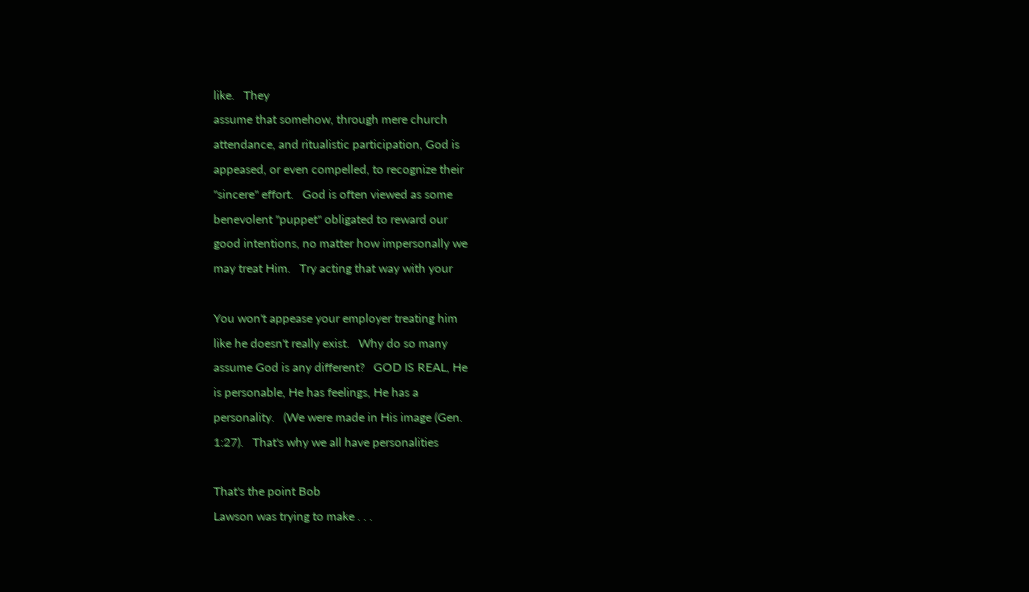like.   They
assume that somehow, through mere church
attendance, and ritualistic participation, God is
appeased, or even compelled, to recognize their
"sincere" effort.   God is often viewed as some
benevolent "puppet" obligated to reward our
good intentions, no matter how impersonally we
may treat Him.   Try acting that way with your

You won't appease your employer treating him
like he doesn't really exist.   Why do so many
assume God is any different?   GOD IS REAL, He
is personable, He has feelings, He has a
personality.   (We were made in His image (Gen.
1:27).   That's why we all have personalities

That's the point Bob
Lawson was trying to make . . .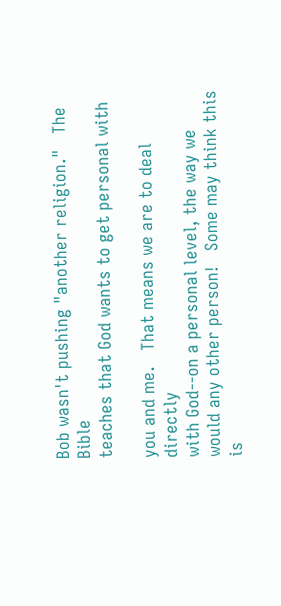Bob wasn't pushing "another religion."   The Bible
teaches that God wants to get personal with

you and me.   That means we are to deal directly
with God--on a personal level, the way we
would any other person!   Some may think this is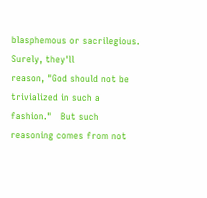blasphemous or sacrilegious.   Surely, they'll
reason, "God should not be trivialized in such a
fashion."   But such reasoning comes from not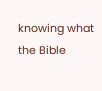knowing what the Bible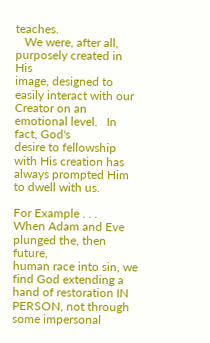teaches.
   We were, after all, purposely created in His
image, designed to easily interact with our
Creator on an emotional level.   In fact, God's
desire to fellowship with His creation has
always prompted Him to dwell with us.

For Example . . .
When Adam and Eve plunged the, then future,
human race into sin, we find God extending a
hand of restoration IN PERSON, not through
some impersonal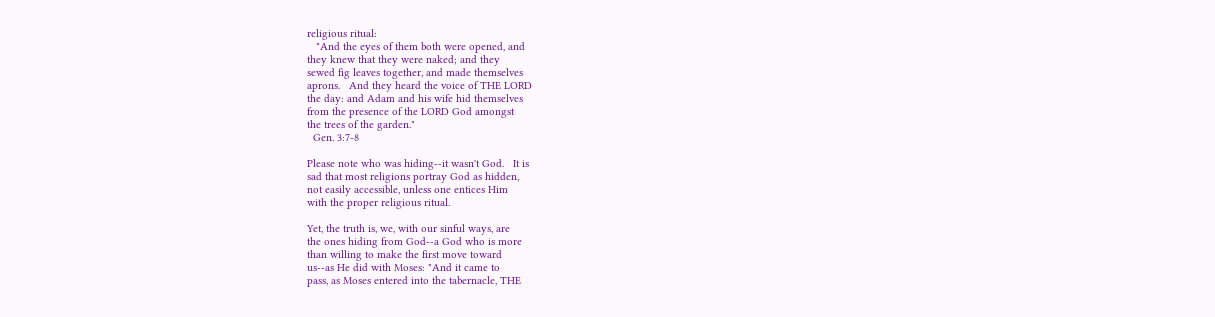religious ritual:
   "And the eyes of them both were opened, and
they knew that they were naked; and they
sewed fig leaves together, and made themselves
aprons.   And they heard the voice of THE LORD
the day: and Adam and his wife hid themselves
from the presence of the LORD God amongst
the trees of the garden."
  Gen. 3:7-8

Please note who was hiding--it wasn't God.   It is
sad that most religions portray God as hidden,
not easily accessible, unless one entices Him
with the proper religious ritual.

Yet, the truth is, we, with our sinful ways, are
the ones hiding from God--a God who is more
than willing to make the first move toward
us--as He did with Moses: "And it came to
pass, as Moses entered into the tabernacle, THE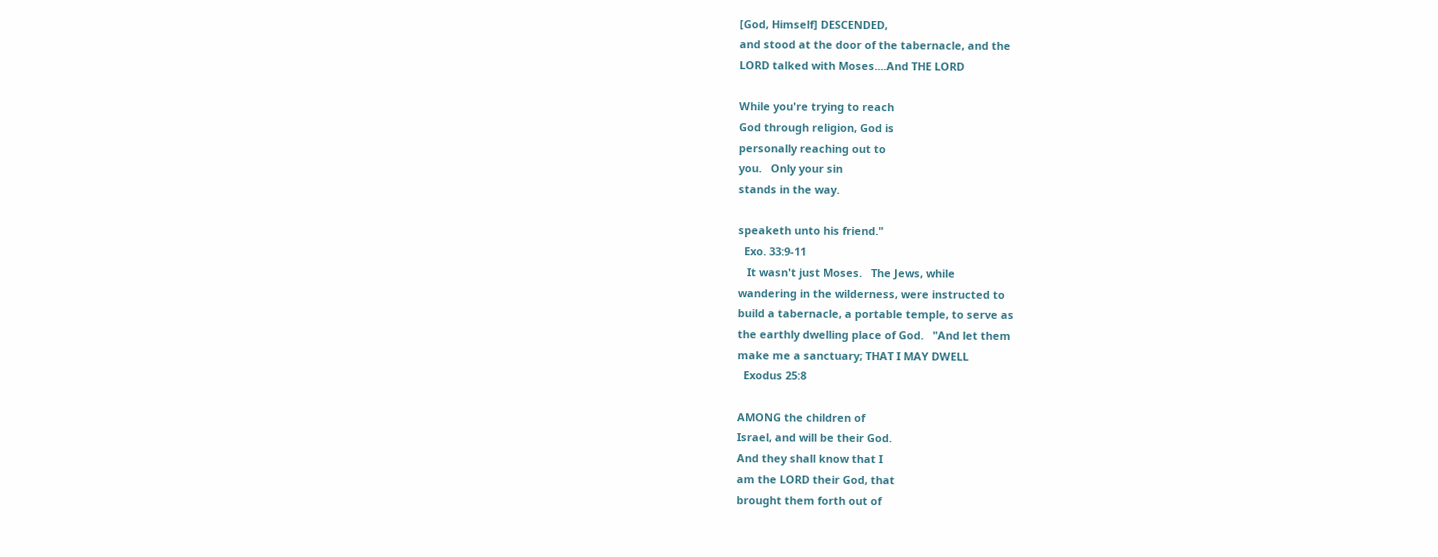[God, Himself] DESCENDED,
and stood at the door of the tabernacle, and the
LORD talked with Moses....And THE LORD

While you're trying to reach
God through religion, God is
personally reaching out to
you.   Only your sin
stands in the way.

speaketh unto his friend."
  Exo. 33:9-11
   It wasn't just Moses.   The Jews, while
wandering in the wilderness, were instructed to
build a tabernacle, a portable temple, to serve as
the earthly dwelling place of God.   "And let them
make me a sanctuary; THAT I MAY DWELL
  Exodus 25:8

AMONG the children of
Israel, and will be their God.
And they shall know that I
am the LORD their God, that
brought them forth out of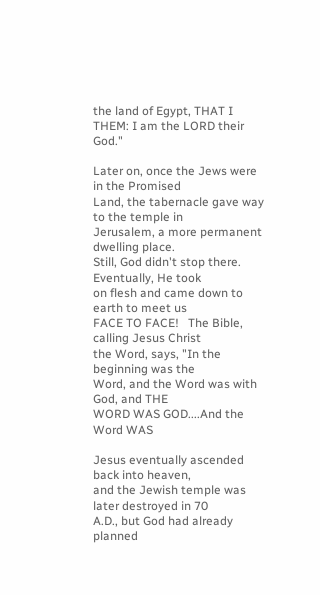the land of Egypt, THAT I
THEM: I am the LORD their God."

Later on, once the Jews were in the Promised
Land, the tabernacle gave way to the temple in
Jerusalem, a more permanent dwelling place.
Still, God didn't stop there.   Eventually, He took
on flesh and came down to earth to meet us
FACE TO FACE!   The Bible, calling Jesus Christ
the Word, says, "In the beginning was the
Word, and the Word was with God, and THE
WORD WAS GOD....And the Word WAS

Jesus eventually ascended back into heaven,
and the Jewish temple was later destroyed in 70
A.D., but God had already planned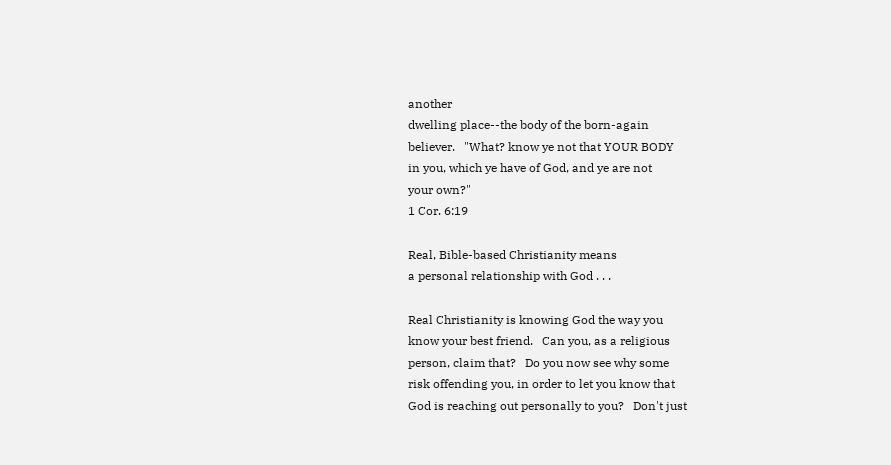another
dwelling place--the body of the born-again
believer.   "What? know ye not that YOUR BODY
in you, which ye have of God, and ye are not
your own?"
1 Cor. 6:19

Real, Bible-based Christianity means
a personal relationship with God . . .

Real Christianity is knowing God the way you
know your best friend.   Can you, as a religious
person, claim that?   Do you now see why some
risk offending you, in order to let you know that
God is reaching out personally to you?   Don't just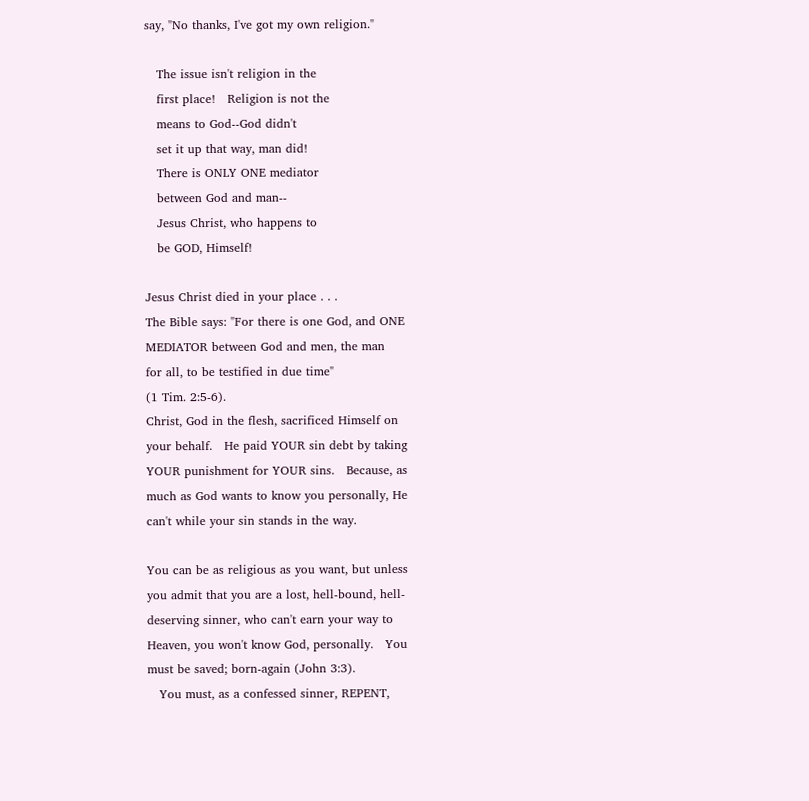say, "No thanks, I've got my own religion."

   The issue isn't religion in the
   first place!   Religion is not the
   means to God--God didn't
   set it up that way, man did!
   There is ONLY ONE mediator
   between God and man--
   Jesus Christ, who happens to
   be GOD, Himself!

Jesus Christ died in your place . . .
The Bible says: "For there is one God, and ONE
MEDIATOR between God and men, the man
for all, to be testified in due time"
(1 Tim. 2:5-6).
Christ, God in the flesh, sacrificed Himself on
your behalf.   He paid YOUR sin debt by taking
YOUR punishment for YOUR sins.   Because, as
much as God wants to know you personally, He
can't while your sin stands in the way.

You can be as religious as you want, but unless
you admit that you are a lost, hell-bound, hell-
deserving sinner, who can't earn your way to
Heaven, you won't know God, personally.   You
must be saved; born-again (John 3:3).
   You must, as a confessed sinner, REPENT,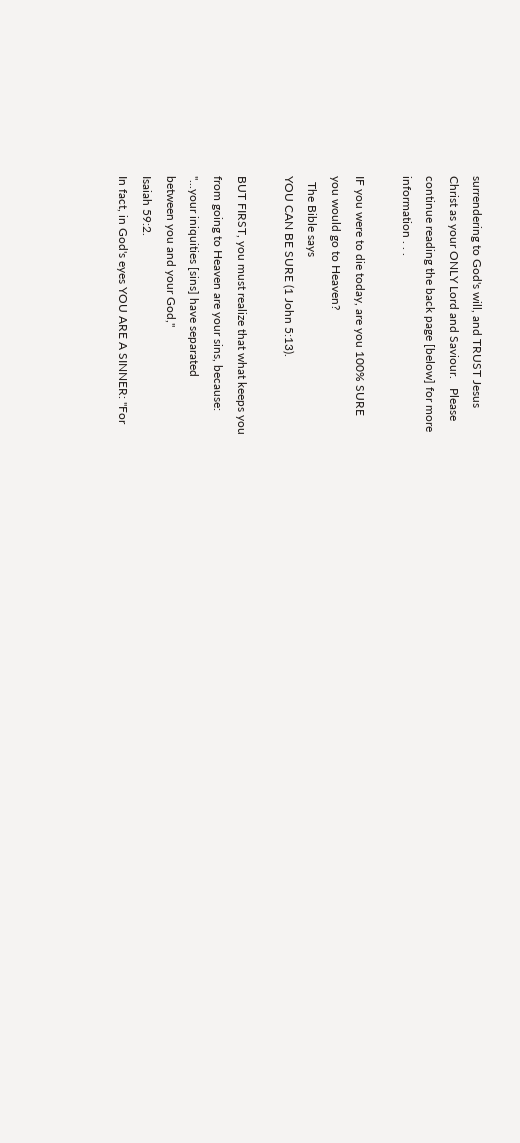surrendering to God's will, and TRUST Jesus
Christ as your ONLY Lord and Saviour.   Please
continue reading the back page [below] for more
information . . .

IF you were to die today, are you 100% SURE
you would go to Heaven?
  The Bible says
YOU CAN BE SURE (1 John 5:13).

BUT FIRST, you must realize that what keeps you
from going to Heaven are your sins, because:
"...your iniquities [sins] have separated
between you and your God,"
Isaiah 59:2.
In fact, in God's eyes YOU ARE A SINNER: "For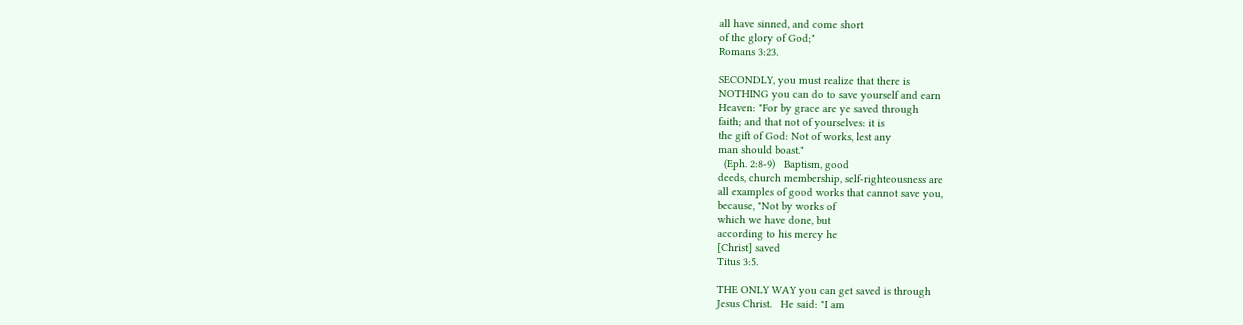all have sinned, and come short
of the glory of God;"
Romans 3:23.

SECONDLY, you must realize that there is
NOTHING you can do to save yourself and earn
Heaven: "For by grace are ye saved through
faith; and that not of yourselves: it is
the gift of God: Not of works, lest any
man should boast."
  (Eph. 2:8-9)   Baptism, good
deeds, church membership, self-righteousness are
all examples of good works that cannot save you,
because, "Not by works of
which we have done, but
according to his mercy he
[Christ] saved
Titus 3:5.

THE ONLY WAY you can get saved is through
Jesus Christ.   He said: "I am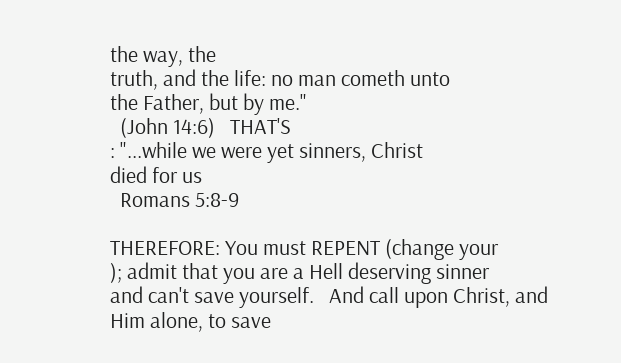the way, the
truth, and the life: no man cometh unto
the Father, but by me."
  (John 14:6)   THAT'S
: "...while we were yet sinners, Christ
died for us
  Romans 5:8-9

THEREFORE: You must REPENT (change your
); admit that you are a Hell deserving sinner
and can't save yourself.   And call upon Christ, and
Him alone, to save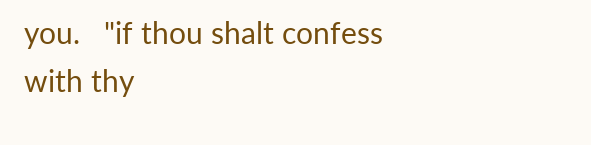you.   "if thou shalt confess
with thy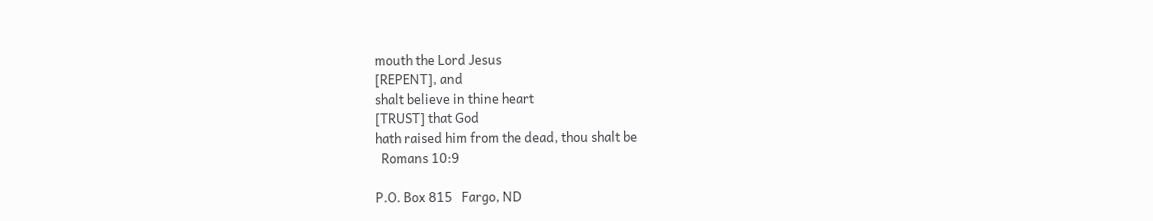mouth the Lord Jesus
[REPENT], and
shalt believe in thine heart
[TRUST] that God
hath raised him from the dead, thou shalt be
  Romans 10:9

P.O. Box 815   Fargo, ND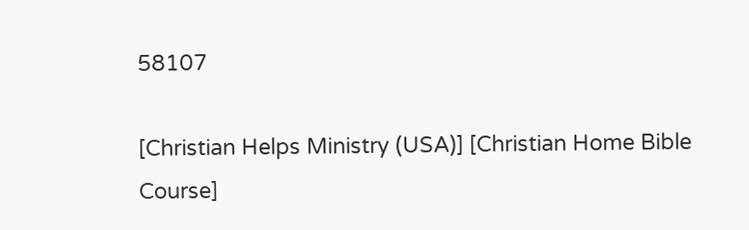58107

[Christian Helps Ministry (USA)] [Christian Home Bible Course]